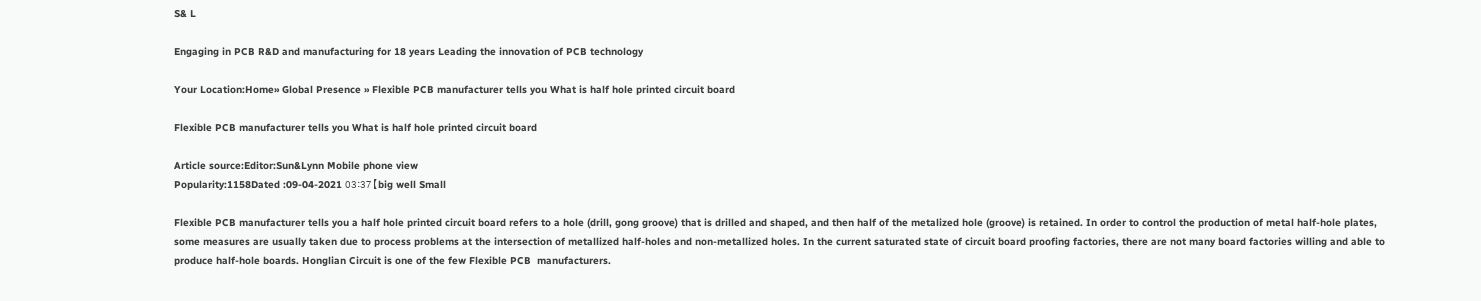S& L

Engaging in PCB R&D and manufacturing for 18 years Leading the innovation of PCB technology

Your Location:Home» Global Presence » Flexible PCB manufacturer tells you What is half hole printed circuit board

Flexible PCB manufacturer tells you What is half hole printed circuit board

Article source:Editor:Sun&Lynn Mobile phone view
Popularity:1158Dated :09-04-2021 03:37【big well Small

Flexible PCB manufacturer tells you a half hole printed circuit board refers to a hole (drill, gong groove) that is drilled and shaped, and then half of the metalized hole (groove) is retained. In order to control the production of metal half-hole plates, some measures are usually taken due to process problems at the intersection of metallized half-holes and non-metallized holes. In the current saturated state of circuit board proofing factories, there are not many board factories willing and able to produce half-hole boards. Honglian Circuit is one of the few Flexible PCB  manufacturers.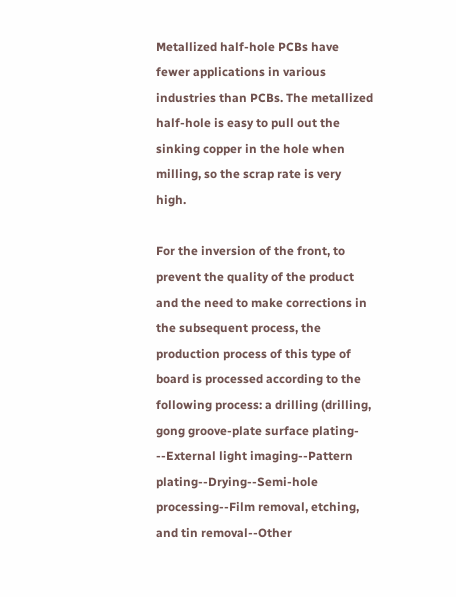Metallized half-hole PCBs have fewer applications in various industries than PCBs. The metallized half-hole is easy to pull out the sinking copper in the hole when milling, so the scrap rate is very high.

For the inversion of the front, to prevent the quality of the product and the need to make corrections in the subsequent process, the production process of this type of board is processed according to the following process: a drilling (drilling, gong groove-plate surface plating- --External light imaging--Pattern plating--Drying--Semi-hole processing--Film removal, etching, and tin removal--Other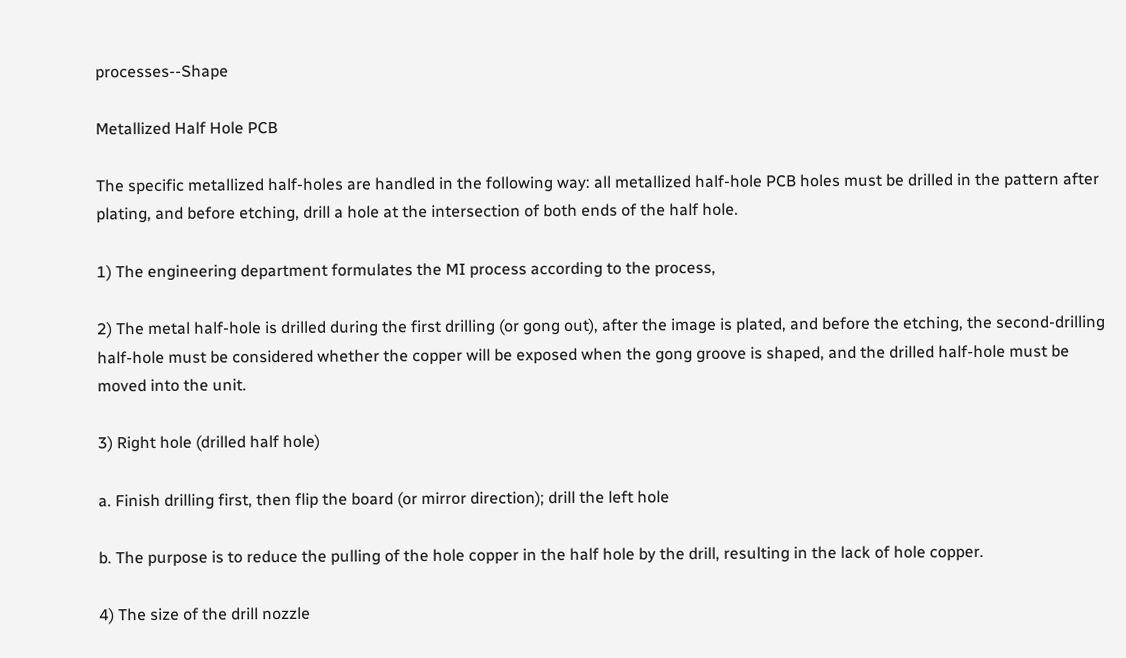processes--Shape

Metallized Half Hole PCB

The specific metallized half-holes are handled in the following way: all metallized half-hole PCB holes must be drilled in the pattern after plating, and before etching, drill a hole at the intersection of both ends of the half hole.

1) The engineering department formulates the MI process according to the process,

2) The metal half-hole is drilled during the first drilling (or gong out), after the image is plated, and before the etching, the second-drilling half-hole must be considered whether the copper will be exposed when the gong groove is shaped, and the drilled half-hole must be moved into the unit.

3) Right hole (drilled half hole)

a. Finish drilling first, then flip the board (or mirror direction); drill the left hole

b. The purpose is to reduce the pulling of the hole copper in the half hole by the drill, resulting in the lack of hole copper.

4) The size of the drill nozzle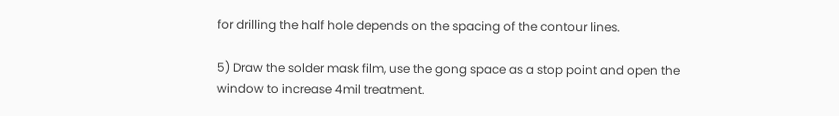for drilling the half hole depends on the spacing of the contour lines.

5) Draw the solder mask film, use the gong space as a stop point and open the window to increase 4mil treatment.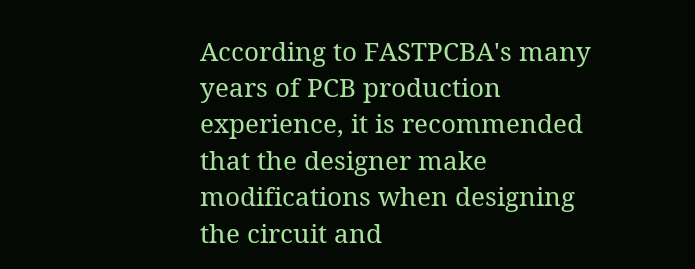According to FASTPCBA's many years of PCB production experience, it is recommended that the designer make modifications when designing the circuit and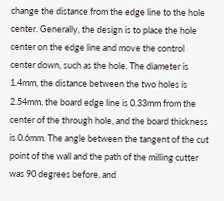change the distance from the edge line to the hole center. Generally, the design is to place the hole center on the edge line and move the control center down, such as the hole. The diameter is 1.4mm, the distance between the two holes is 2.54mm, the board edge line is 0.33mm from the center of the through hole, and the board thickness is 0.6mm. The angle between the tangent of the cut point of the wall and the path of the milling cutter was 90 degrees before, and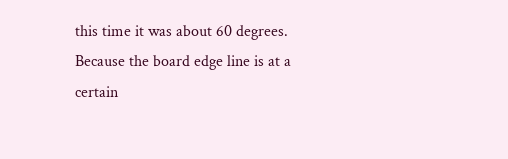this time it was about 60 degrees. Because the board edge line is at a certain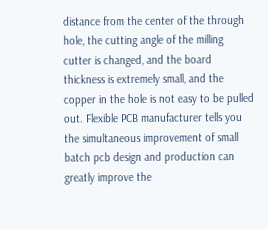distance from the center of the through hole, the cutting angle of the milling cutter is changed, and the board thickness is extremely small, and the copper in the hole is not easy to be pulled out. Flexible PCB manufacturer tells you the simultaneous improvement of small batch pcb design and production can greatly improve the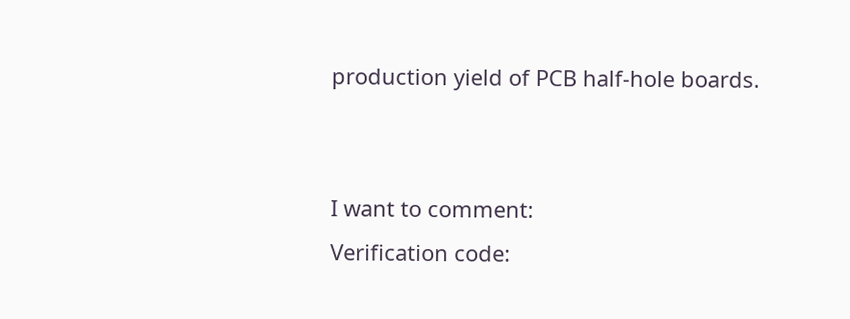production yield of PCB half-hole boards.


I want to comment:
Verification code: